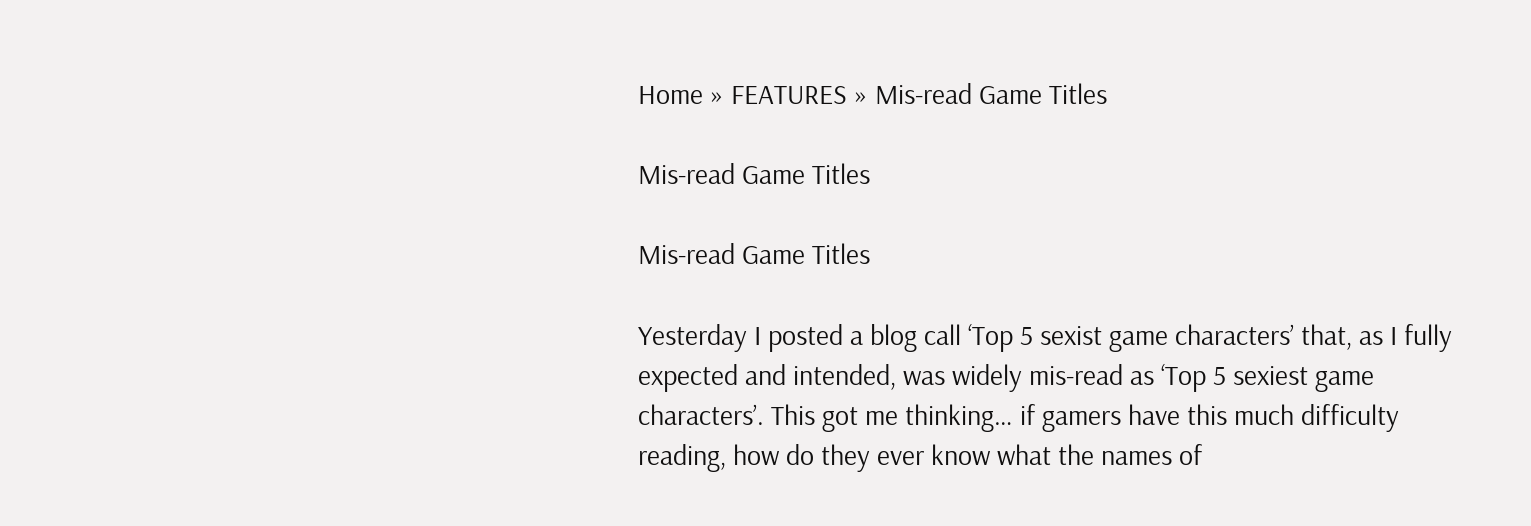Home » FEATURES » Mis-read Game Titles

Mis-read Game Titles

Mis-read Game Titles

Yesterday I posted a blog call ‘Top 5 sexist game characters’ that, as I fully expected and intended, was widely mis-read as ‘Top 5 sexiest game characters’. This got me thinking… if gamers have this much difficulty reading, how do they ever know what the names of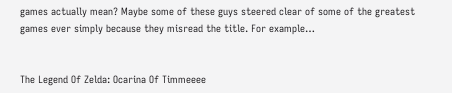games actually mean? Maybe some of these guys steered clear of some of the greatest games ever simply because they misread the title. For example…


The Legend Of Zelda: Ocarina Of Timmeeee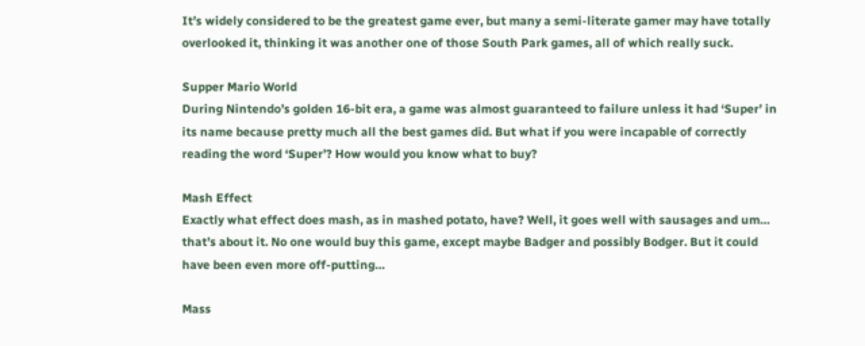It’s widely considered to be the greatest game ever, but many a semi-literate gamer may have totally overlooked it, thinking it was another one of those South Park games, all of which really suck.

Supper Mario World
During Nintendo’s golden 16-bit era, a game was almost guaranteed to failure unless it had ‘Super’ in its name because pretty much all the best games did. But what if you were incapable of correctly reading the word ‘Super’? How would you know what to buy?

Mash Effect
Exactly what effect does mash, as in mashed potato, have? Well, it goes well with sausages and um… that’s about it. No one would buy this game, except maybe Badger and possibly Bodger. But it could have been even more off-putting…

Mass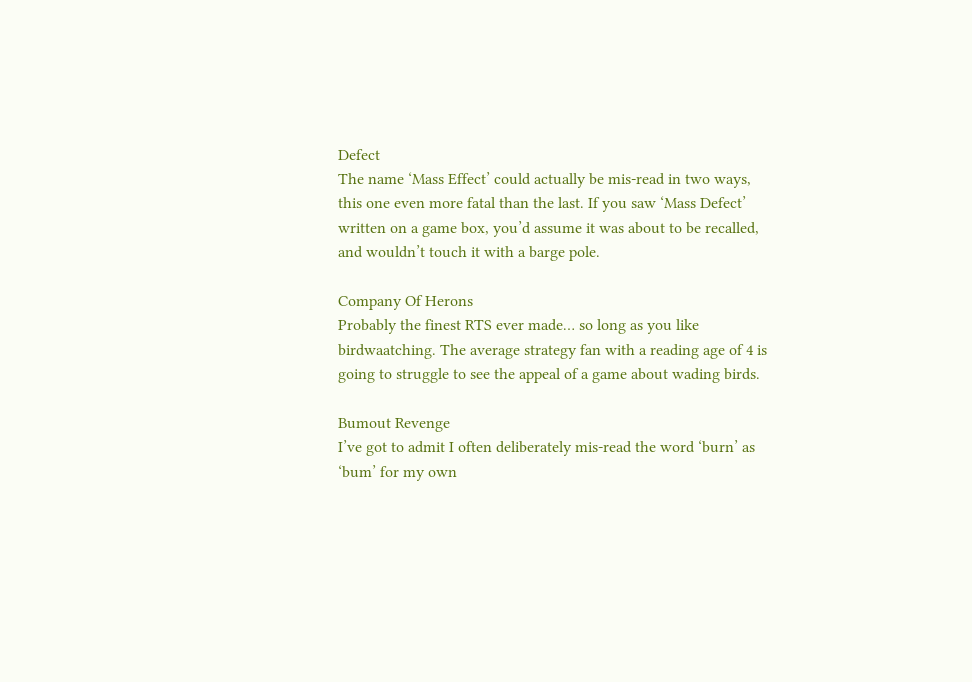Defect
The name ‘Mass Effect’ could actually be mis-read in two ways, this one even more fatal than the last. If you saw ‘Mass Defect’ written on a game box, you’d assume it was about to be recalled, and wouldn’t touch it with a barge pole.

Company Of Herons
Probably the finest RTS ever made… so long as you like birdwaatching. The average strategy fan with a reading age of 4 is going to struggle to see the appeal of a game about wading birds.

Bumout Revenge
I’ve got to admit I often deliberately mis-read the word ‘burn’ as ‘bum’ for my own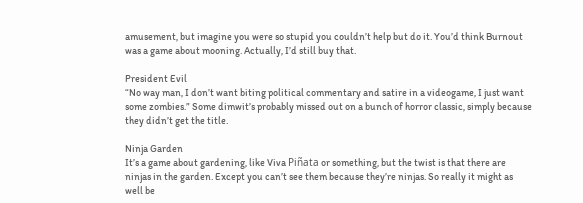amusement, but imagine you were so stupid you couldn’t help but do it. You’d think Burnout was a game about mooning. Actually, I’d still buy that.

President Evil
“No way man, I don’t want biting political commentary and satire in a videogame, I just want some zombies.” Some dimwit’s probably missed out on a bunch of horror classic, simply because they didn’t get the title.

Ninja Garden
It’s a game about gardening, like Viva Piñata or something, but the twist is that there are ninjas in the garden. Except you can’t see them because they’re ninjas. So really it might as well be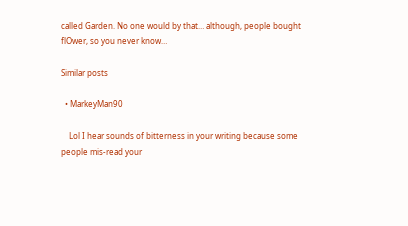called Garden. No one would by that… although, people bought flOwer, so you never know…

Similar posts

  • MarkeyMan90

    Lol I hear sounds of bitterness in your writing because some people mis-read your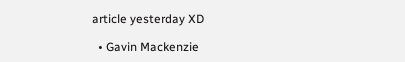article yesterday XD

  • Gavin Mackenzie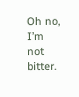Oh no, I’m not bitter.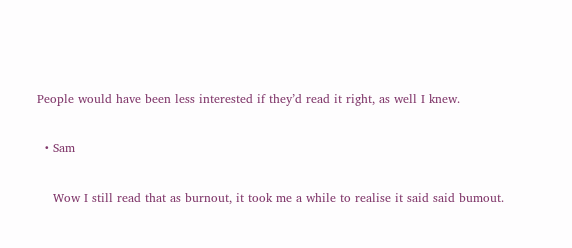People would have been less interested if they’d read it right, as well I knew.

  • Sam

    Wow I still read that as burnout, it took me a while to realise it said said bumout.